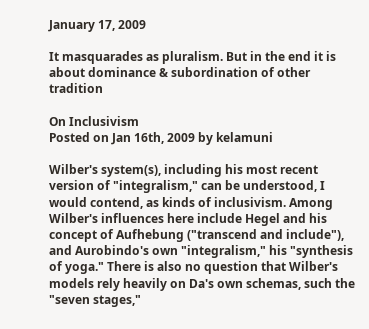January 17, 2009

It masquarades as pluralism. But in the end it is about dominance & subordination of other tradition

On Inclusivism
Posted on Jan 16th, 2009 by kelamuni

Wilber's system(s), including his most recent version of "integralism," can be understood, I would contend, as kinds of inclusivism. Among Wilber's influences here include Hegel and his concept of Aufhebung ("transcend and include"), and Aurobindo's own "integralism," his "synthesis of yoga." There is also no question that Wilber's models rely heavily on Da's own schemas, such the "seven stages,"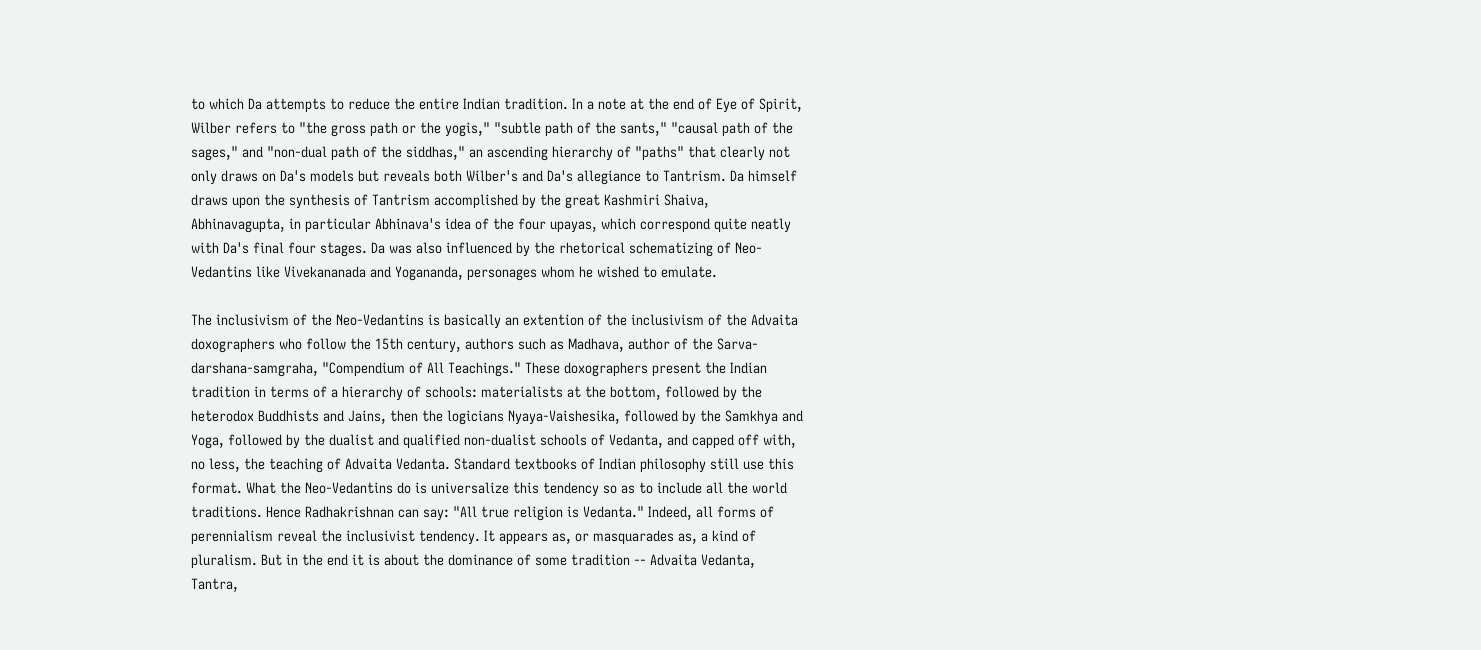to which Da attempts to reduce the entire Indian tradition. In a note at the end of Eye of Spirit, Wilber refers to "the gross path or the yogis," "subtle path of the sants," "causal path of the sages," and "non-dual path of the siddhas," an ascending hierarchy of "paths" that clearly not only draws on Da's models but reveals both Wilber's and Da's allegiance to Tantrism. Da himself draws upon the synthesis of Tantrism accomplished by the great Kashmiri Shaiva, Abhinavagupta, in particular Abhinava's idea of the four upayas, which correspond quite neatly with Da's final four stages. Da was also influenced by the rhetorical schematizing of Neo-Vedantins like Vivekananada and Yogananda, personages whom he wished to emulate.

The inclusivism of the Neo-Vedantins is basically an extention of the inclusivism of the Advaita doxographers who follow the 15th century, authors such as Madhava, author of the Sarva-darshana-samgraha, "Compendium of All Teachings." These doxographers present the Indian tradition in terms of a hierarchy of schools: materialists at the bottom, followed by the heterodox Buddhists and Jains, then the logicians Nyaya-Vaishesika, followed by the Samkhya and Yoga, followed by the dualist and qualified non-dualist schools of Vedanta, and capped off with, no less, the teaching of Advaita Vedanta. Standard textbooks of Indian philosophy still use this format. What the Neo-Vedantins do is universalize this tendency so as to include all the world traditions. Hence Radhakrishnan can say: "All true religion is Vedanta." Indeed, all forms of perennialism reveal the inclusivist tendency. It appears as, or masquarades as, a kind of pluralism. But in the end it is about the dominance of some tradition -- Advaita Vedanta, Tantra,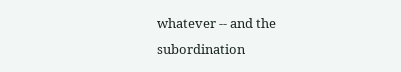whatever -- and the subordination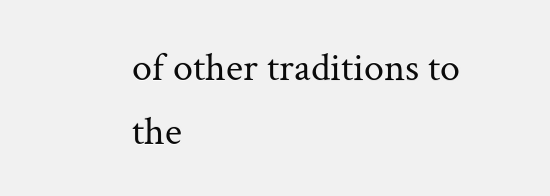of other traditions to the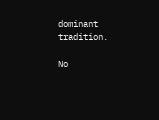dominant tradition.

No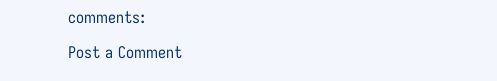comments:

Post a Comment